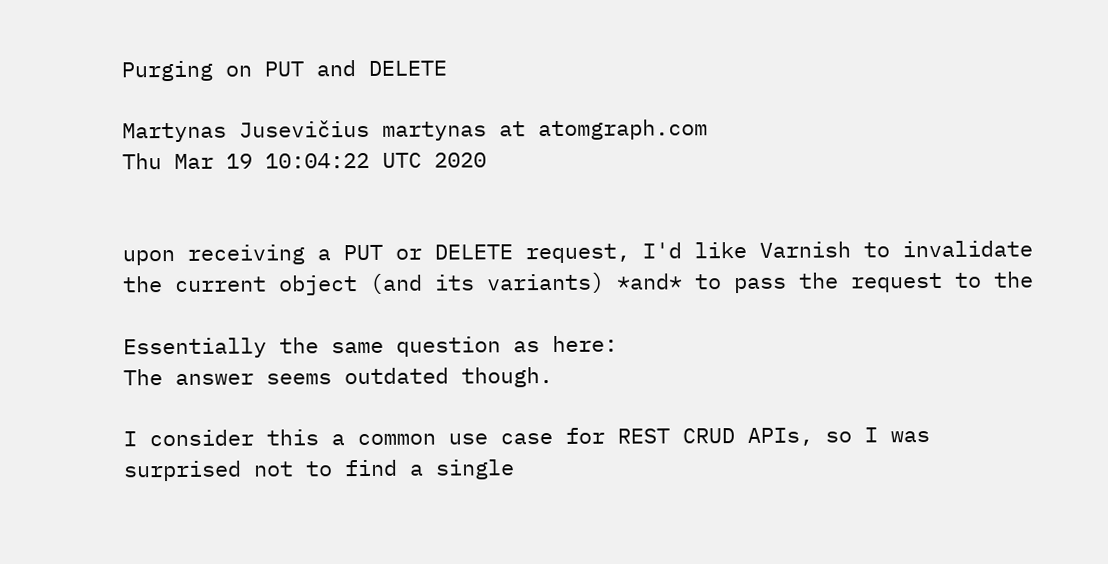Purging on PUT and DELETE

Martynas Jusevičius martynas at atomgraph.com
Thu Mar 19 10:04:22 UTC 2020


upon receiving a PUT or DELETE request, I'd like Varnish to invalidate
the current object (and its variants) *and* to pass the request to the

Essentially the same question as here:
The answer seems outdated though.

I consider this a common use case for REST CRUD APIs, so I was
surprised not to find a single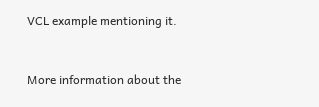VCL example mentioning it.


More information about the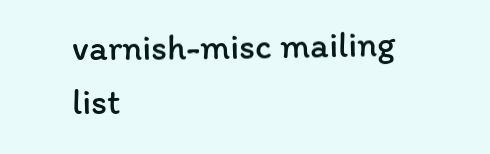varnish-misc mailing list